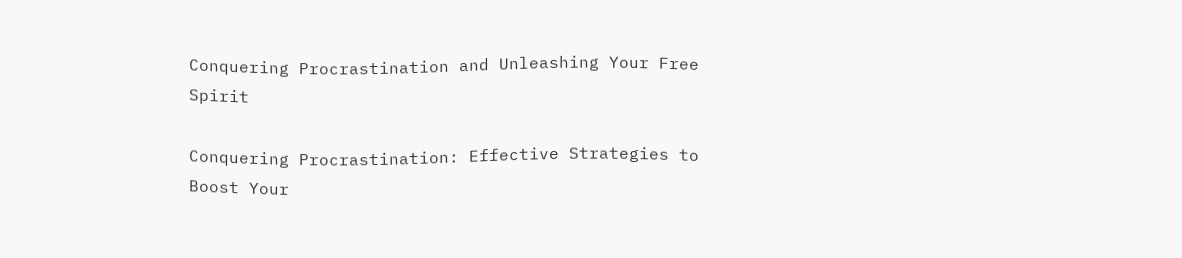Conquering Procrastination and Unleashing Your Free Spirit

Conquering Procrastination: Effective Strategies to Boost Your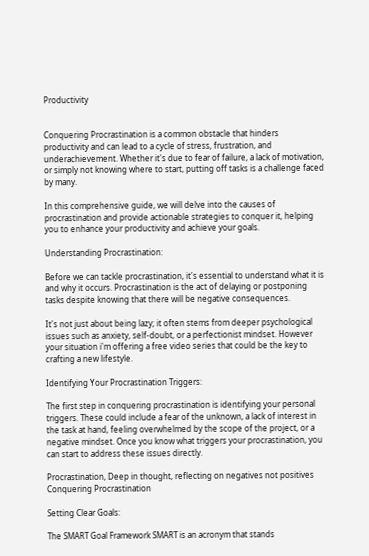Productivity


Conquering Procrastination is a common obstacle that hinders productivity and can lead to a cycle of stress, frustration, and underachievement. Whether it's due to fear of failure, a lack of motivation, or simply not knowing where to start, putting off tasks is a challenge faced by many.

In this comprehensive guide, we will delve into the causes of procrastination and provide actionable strategies to conquer it, helping you to enhance your productivity and achieve your goals.

Understanding Procrastination:

Before we can tackle procrastination, it's essential to understand what it is and why it occurs. Procrastination is the act of delaying or postponing tasks despite knowing that there will be negative consequences.

It's not just about being lazy; it often stems from deeper psychological issues such as anxiety, self-doubt, or a perfectionist mindset. However your situation i'm offering a free video series that could be the key to crafting a new lifestyle.

Identifying Your Procrastination Triggers:

The first step in conquering procrastination is identifying your personal triggers. These could include a fear of the unknown, a lack of interest in the task at hand, feeling overwhelmed by the scope of the project, or a negative mindset. Once you know what triggers your procrastination, you can start to address these issues directly.

Procrastination, Deep in thought, reflecting on negatives not positives
Conquering Procrastination

Setting Clear Goals:

The SMART Goal Framework SMART is an acronym that stands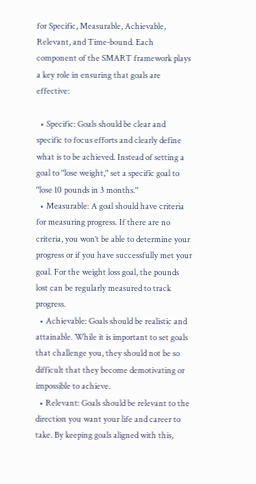for Specific, Measurable, Achievable, Relevant, and Time-bound. Each component of the SMART framework plays a key role in ensuring that goals are effective:

  • Specific: Goals should be clear and specific to focus efforts and clearly define what is to be achieved. Instead of setting a goal to "lose weight," set a specific goal to "lose 10 pounds in 3 months."
  • Measurable: A goal should have criteria for measuring progress. If there are no criteria, you won’t be able to determine your progress or if you have successfully met your goal. For the weight loss goal, the pounds lost can be regularly measured to track progress.
  • Achievable: Goals should be realistic and attainable. While it is important to set goals that challenge you, they should not be so difficult that they become demotivating or impossible to achieve.
  • Relevant: Goals should be relevant to the direction you want your life and career to take. By keeping goals aligned with this,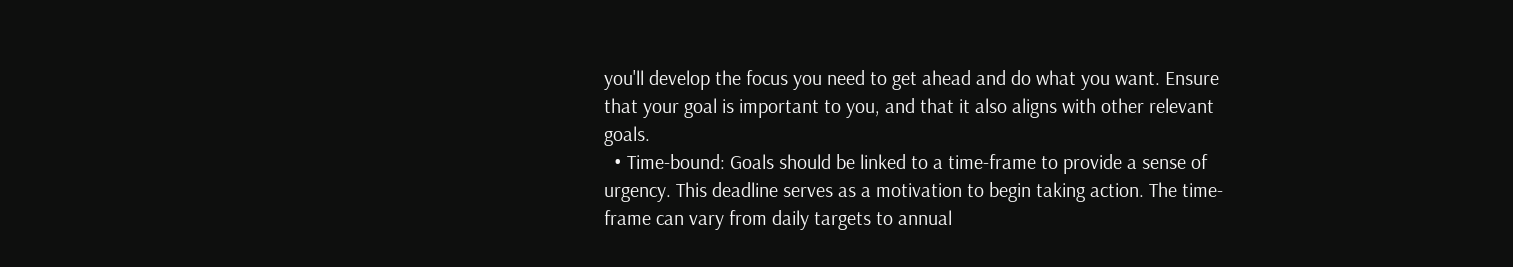you'll develop the focus you need to get ahead and do what you want. Ensure that your goal is important to you, and that it also aligns with other relevant goals.
  • Time-bound: Goals should be linked to a time-frame to provide a sense of urgency. This deadline serves as a motivation to begin taking action. The time-frame can vary from daily targets to annual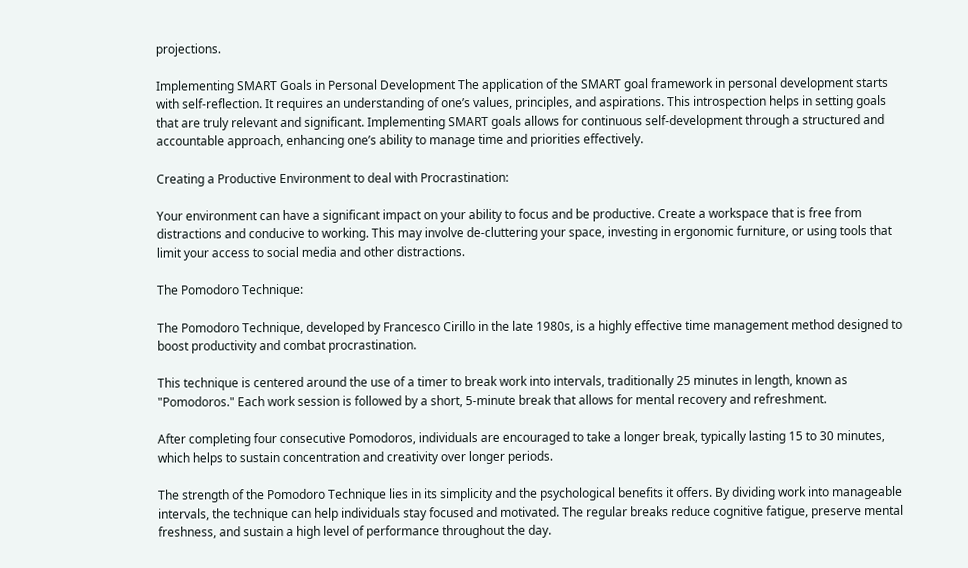projections.

Implementing SMART Goals in Personal Development The application of the SMART goal framework in personal development starts with self-reflection. It requires an understanding of one’s values, principles, and aspirations. This introspection helps in setting goals that are truly relevant and significant. Implementing SMART goals allows for continuous self-development through a structured and accountable approach, enhancing one’s ability to manage time and priorities effectively.

Creating a Productive Environment to deal with Procrastination:

Your environment can have a significant impact on your ability to focus and be productive. Create a workspace that is free from distractions and conducive to working. This may involve de-cluttering your space, investing in ergonomic furniture, or using tools that limit your access to social media and other distractions.

The Pomodoro Technique:

The Pomodoro Technique, developed by Francesco Cirillo in the late 1980s, is a highly effective time management method designed to boost productivity and combat procrastination.

This technique is centered around the use of a timer to break work into intervals, traditionally 25 minutes in length, known as "Pomodoros." Each work session is followed by a short, 5-minute break that allows for mental recovery and refreshment.

After completing four consecutive Pomodoros, individuals are encouraged to take a longer break, typically lasting 15 to 30 minutes, which helps to sustain concentration and creativity over longer periods.

The strength of the Pomodoro Technique lies in its simplicity and the psychological benefits it offers. By dividing work into manageable intervals, the technique can help individuals stay focused and motivated. The regular breaks reduce cognitive fatigue, preserve mental freshness, and sustain a high level of performance throughout the day.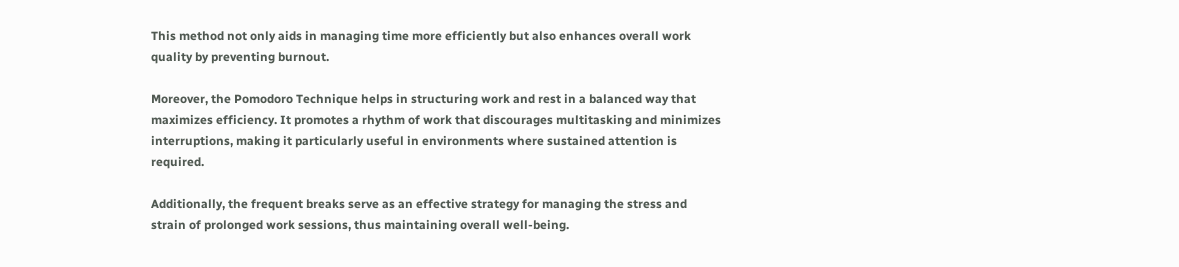This method not only aids in managing time more efficiently but also enhances overall work quality by preventing burnout.

Moreover, the Pomodoro Technique helps in structuring work and rest in a balanced way that maximizes efficiency. It promotes a rhythm of work that discourages multitasking and minimizes interruptions, making it particularly useful in environments where sustained attention is required.

Additionally, the frequent breaks serve as an effective strategy for managing the stress and strain of prolonged work sessions, thus maintaining overall well-being.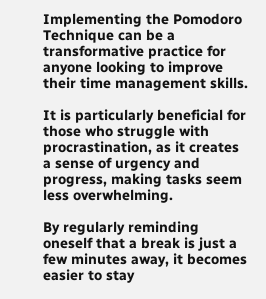Implementing the Pomodoro Technique can be a transformative practice for anyone looking to improve their time management skills.

It is particularly beneficial for those who struggle with procrastination, as it creates a sense of urgency and progress, making tasks seem less overwhelming.

By regularly reminding oneself that a break is just a few minutes away, it becomes easier to stay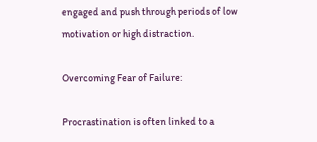engaged and push through periods of low motivation or high distraction.

Overcoming Fear of Failure:

Procrastination is often linked to a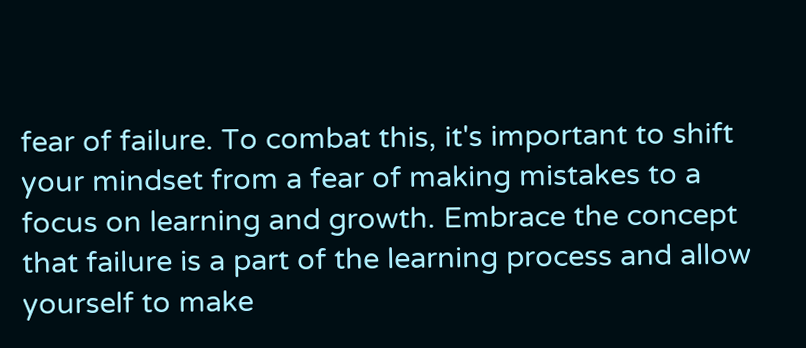fear of failure. To combat this, it's important to shift your mindset from a fear of making mistakes to a focus on learning and growth. Embrace the concept that failure is a part of the learning process and allow yourself to make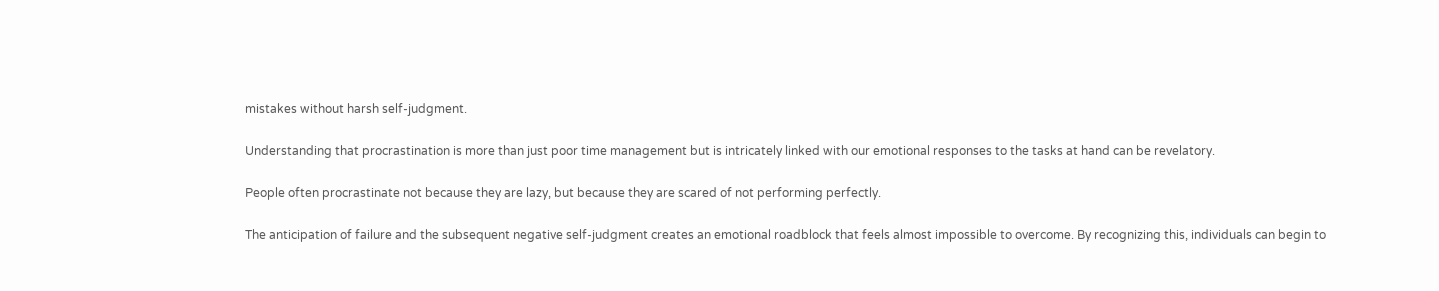mistakes without harsh self-judgment.

Understanding that procrastination is more than just poor time management but is intricately linked with our emotional responses to the tasks at hand can be revelatory.

People often procrastinate not because they are lazy, but because they are scared of not performing perfectly.

The anticipation of failure and the subsequent negative self-judgment creates an emotional roadblock that feels almost impossible to overcome. By recognizing this, individuals can begin to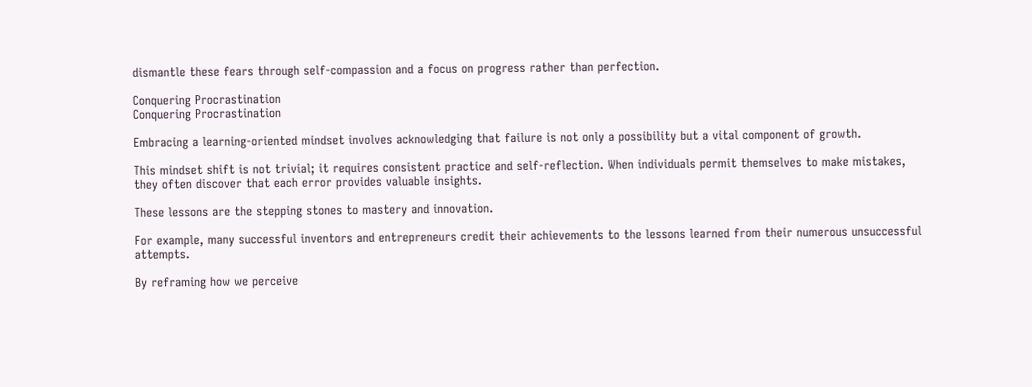dismantle these fears through self-compassion and a focus on progress rather than perfection.

Conquering Procrastination
Conquering Procrastination

Embracing a learning-oriented mindset involves acknowledging that failure is not only a possibility but a vital component of growth.

This mindset shift is not trivial; it requires consistent practice and self-reflection. When individuals permit themselves to make mistakes, they often discover that each error provides valuable insights.

These lessons are the stepping stones to mastery and innovation.

For example, many successful inventors and entrepreneurs credit their achievements to the lessons learned from their numerous unsuccessful attempts.

By reframing how we perceive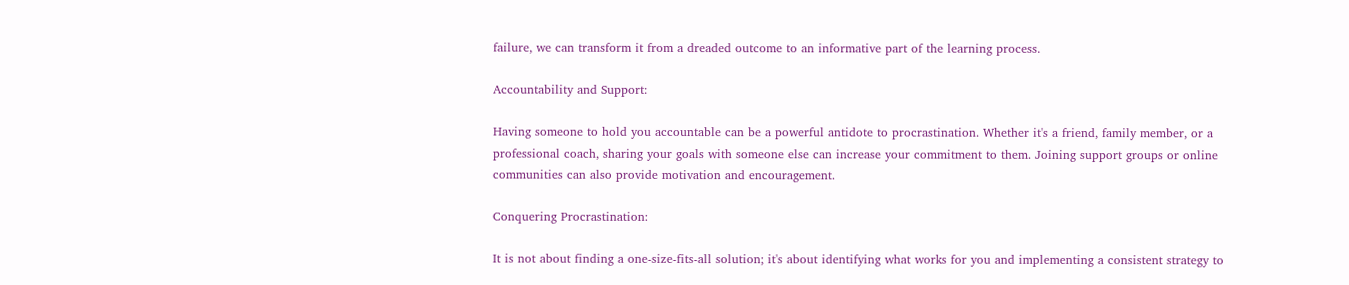failure, we can transform it from a dreaded outcome to an informative part of the learning process.

Accountability and Support:

Having someone to hold you accountable can be a powerful antidote to procrastination. Whether it's a friend, family member, or a professional coach, sharing your goals with someone else can increase your commitment to them. Joining support groups or online communities can also provide motivation and encouragement.

Conquering Procrastination:

It is not about finding a one-size-fits-all solution; it's about identifying what works for you and implementing a consistent strategy to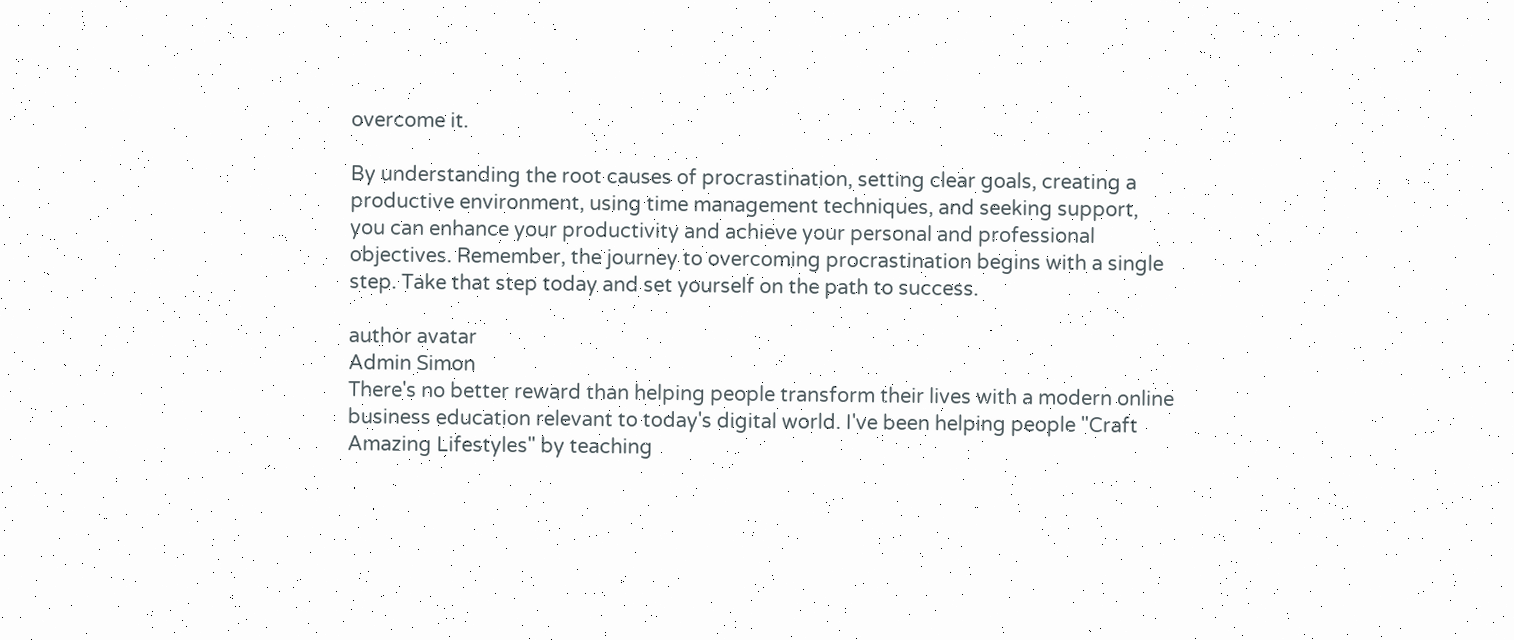overcome it.

By understanding the root causes of procrastination, setting clear goals, creating a productive environment, using time management techniques, and seeking support, you can enhance your productivity and achieve your personal and professional objectives. Remember, the journey to overcoming procrastination begins with a single step. Take that step today and set yourself on the path to success.

author avatar
Admin Simon
There's no better reward than helping people transform their lives with a modern online business education relevant to today's digital world. I've been helping people "Craft Amazing Lifestyles" by teaching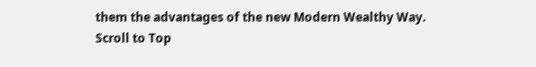them the advantages of the new Modern Wealthy Way.
Scroll to Top